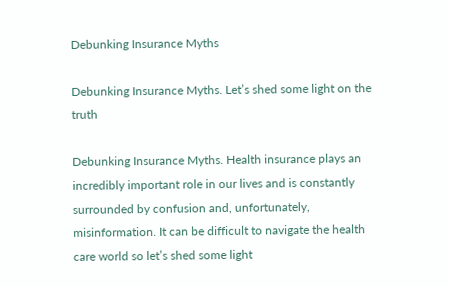Debunking Insurance Myths

Debunking Insurance Myths. Let’s shed some light on the truth

Debunking Insurance Myths. Health insurance plays an incredibly important role in our lives and is constantly surrounded by confusion and, unfortunately, misinformation. It can be difficult to navigate the health care world so let’s shed some light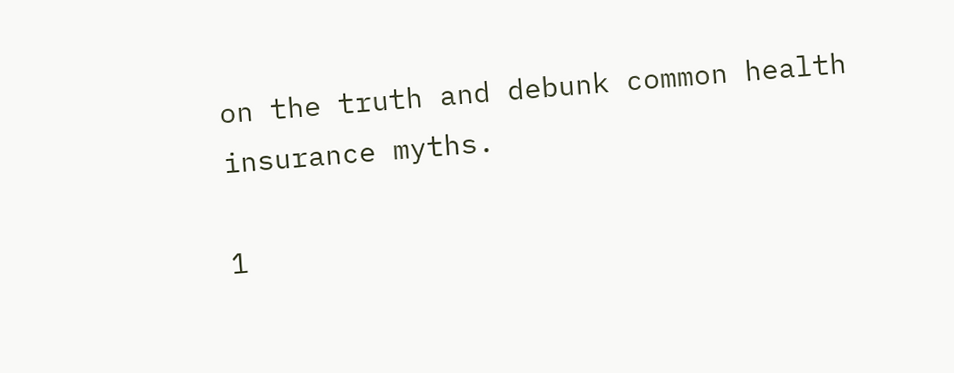on the truth and debunk common health insurance myths.

1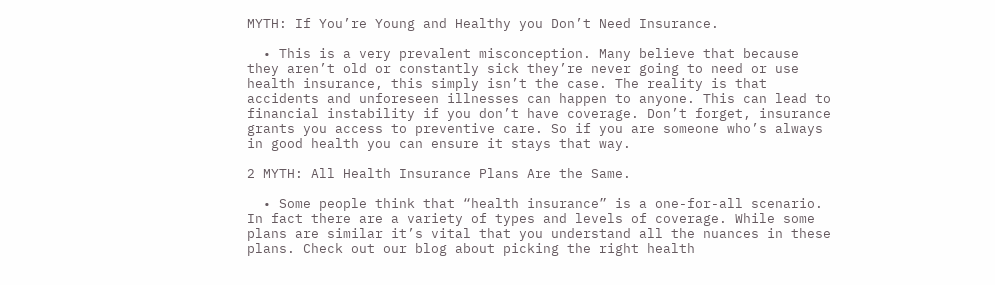MYTH: If You’re Young and Healthy you Don’t Need Insurance.

  • This is a very prevalent misconception. Many believe that because they aren’t old or constantly sick they’re never going to need or use health insurance, this simply isn’t the case. The reality is that accidents and unforeseen illnesses can happen to anyone. This can lead to financial instability if you don’t have coverage. Don’t forget, insurance grants you access to preventive care. So if you are someone who’s always in good health you can ensure it stays that way.

2 MYTH: All Health Insurance Plans Are the Same.

  • Some people think that “health insurance” is a one-for-all scenario. In fact there are a variety of types and levels of coverage. While some plans are similar it’s vital that you understand all the nuances in these plans. Check out our blog about picking the right health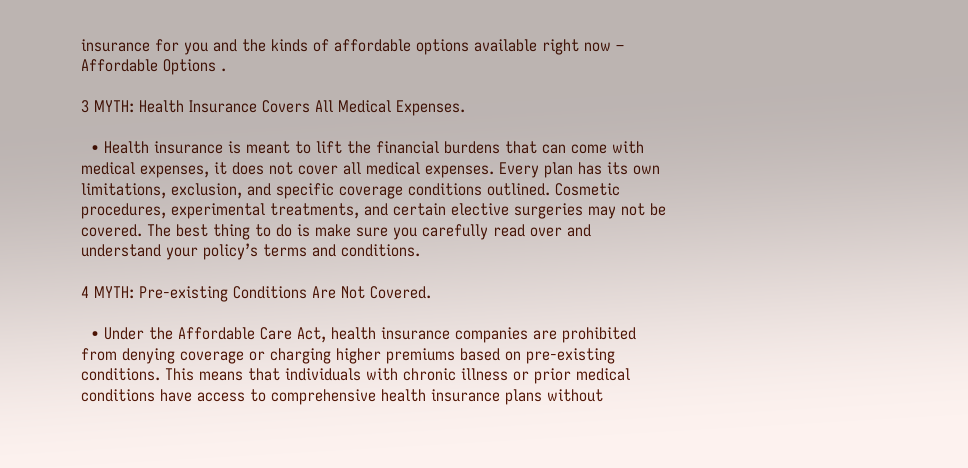insurance for you and the kinds of affordable options available right now – Affordable Options .

3 MYTH: Health Insurance Covers All Medical Expenses.

  • Health insurance is meant to lift the financial burdens that can come with medical expenses, it does not cover all medical expenses. Every plan has its own limitations, exclusion, and specific coverage conditions outlined. Cosmetic procedures, experimental treatments, and certain elective surgeries may not be covered. The best thing to do is make sure you carefully read over and understand your policy’s terms and conditions.

4 MYTH: Pre-existing Conditions Are Not Covered.

  • Under the Affordable Care Act, health insurance companies are prohibited from denying coverage or charging higher premiums based on pre-existing conditions. This means that individuals with chronic illness or prior medical conditions have access to comprehensive health insurance plans without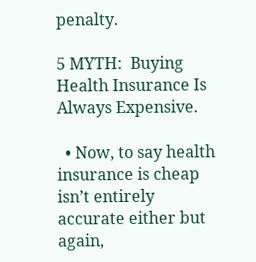penalty.

5 MYTH:  Buying Health Insurance Is Always Expensive.

  • Now, to say health insurance is cheap isn’t entirely accurate either but again,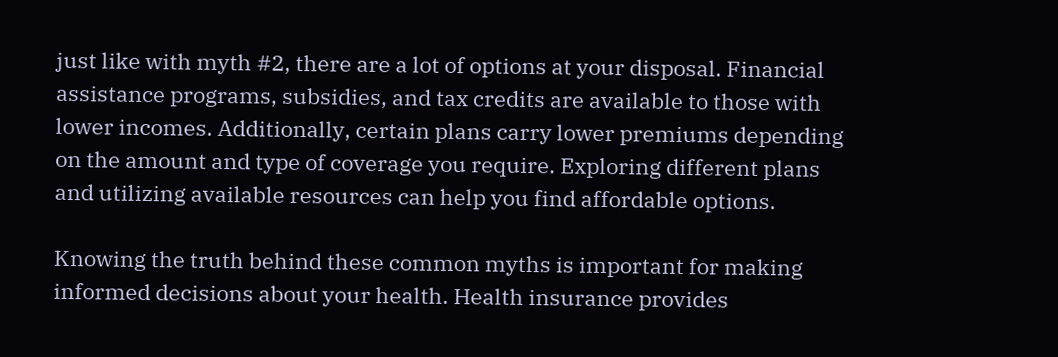just like with myth #2, there are a lot of options at your disposal. Financial assistance programs, subsidies, and tax credits are available to those with lower incomes. Additionally, certain plans carry lower premiums depending on the amount and type of coverage you require. Exploring different plans and utilizing available resources can help you find affordable options.

Knowing the truth behind these common myths is important for making informed decisions about your health. Health insurance provides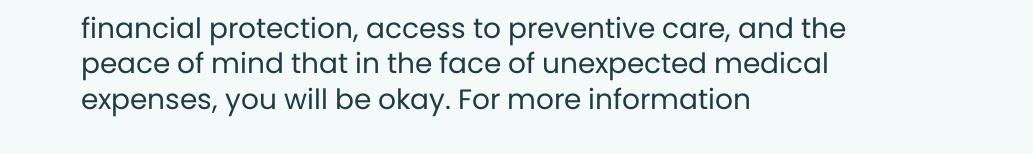financial protection, access to preventive care, and the peace of mind that in the face of unexpected medical expenses, you will be okay. For more information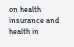on health insurance and health in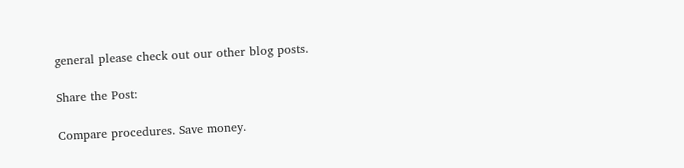general please check out our other blog posts.

Share the Post:

Compare procedures. Save money.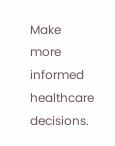Make more informed healthcare decisions.